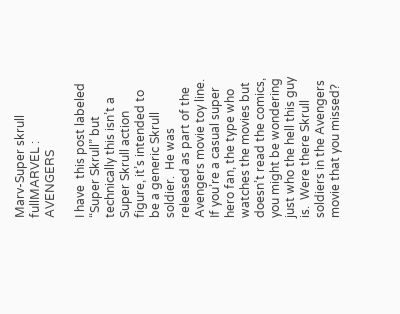Marv-Super skrull fullMARVEL : AVENGERS

I have  this post labeled “Super Skrull” but technically this isn’t a Super Skrull action figure, it’s intended to be a generic Skrull soldier.  He was released as part of the Avengers movie toy line.  If you’re a casual super hero fan, the type who watches the movies but doesn’t read the comics, you might be wondering just who the hell this guy is.  Were there Skrull soldiers in the Avengers movie that you missed?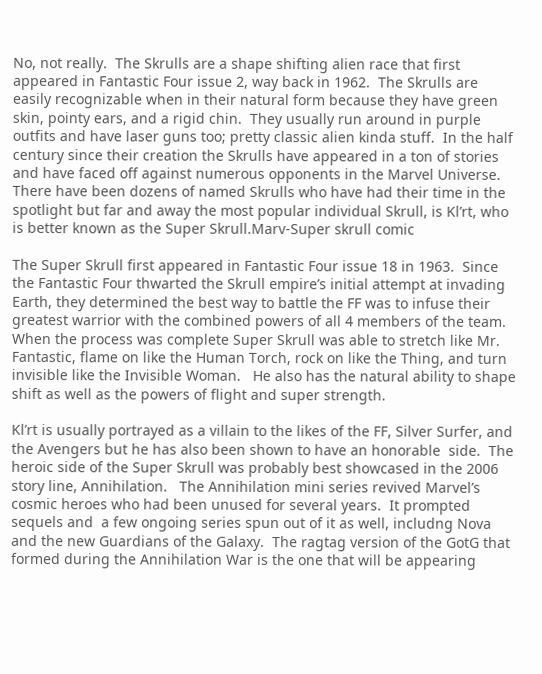No, not really.  The Skrulls are a shape shifting alien race that first appeared in Fantastic Four issue 2, way back in 1962.  The Skrulls are easily recognizable when in their natural form because they have green skin, pointy ears, and a rigid chin.  They usually run around in purple outfits and have laser guns too; pretty classic alien kinda stuff.  In the half century since their creation the Skrulls have appeared in a ton of stories and have faced off against numerous opponents in the Marvel Universe.  There have been dozens of named Skrulls who have had their time in the spotlight but far and away the most popular individual Skrull, is Kl’rt, who is better known as the Super Skrull.Marv-Super skrull comic

The Super Skrull first appeared in Fantastic Four issue 18 in 1963.  Since the Fantastic Four thwarted the Skrull empire’s initial attempt at invading Earth, they determined the best way to battle the FF was to infuse their greatest warrior with the combined powers of all 4 members of the team.  When the process was complete Super Skrull was able to stretch like Mr. Fantastic, flame on like the Human Torch, rock on like the Thing, and turn invisible like the Invisible Woman.   He also has the natural ability to shape shift as well as the powers of flight and super strength.

Kl’rt is usually portrayed as a villain to the likes of the FF, Silver Surfer, and the Avengers but he has also been shown to have an honorable  side.  The heroic side of the Super Skrull was probably best showcased in the 2006 story line, Annihilation.   The Annihilation mini series revived Marvel’s cosmic heroes who had been unused for several years.  It prompted sequels and  a few ongoing series spun out of it as well, includng Nova and the new Guardians of the Galaxy.  The ragtag version of the GotG that formed during the Annihilation War is the one that will be appearing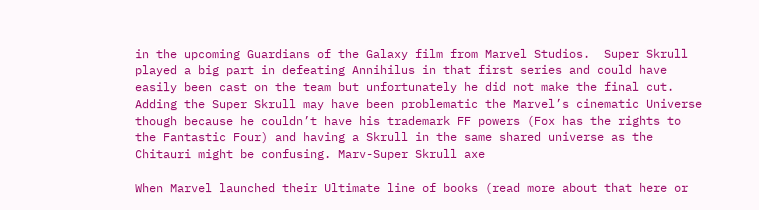in the upcoming Guardians of the Galaxy film from Marvel Studios.  Super Skrull played a big part in defeating Annihilus in that first series and could have easily been cast on the team but unfortunately he did not make the final cut.   Adding the Super Skrull may have been problematic the Marvel’s cinematic Universe though because he couldn’t have his trademark FF powers (Fox has the rights to the Fantastic Four) and having a Skrull in the same shared universe as the Chitauri might be confusing. Marv-Super Skrull axe

When Marvel launched their Ultimate line of books (read more about that here or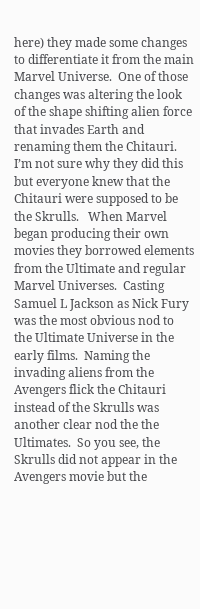here) they made some changes to differentiate it from the main Marvel Universe.  One of those changes was altering the look of the shape shifting alien force that invades Earth and renaming them the Chitauri.  I’m not sure why they did this but everyone knew that the Chitauri were supposed to be the Skrulls.   When Marvel began producing their own movies they borrowed elements from the Ultimate and regular Marvel Universes.  Casting Samuel L Jackson as Nick Fury was the most obvious nod to the Ultimate Universe in the early films.  Naming the invading aliens from the Avengers flick the Chitauri instead of the Skrulls was another clear nod the the Ultimates.  So you see, the Skrulls did not appear in the Avengers movie but the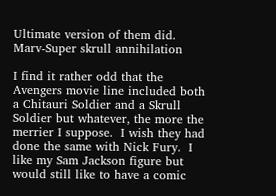Ultimate version of them did. Marv-Super skrull annihilation

I find it rather odd that the Avengers movie line included both a Chitauri Soldier and a Skrull Soldier but whatever, the more the merrier I suppose.  I wish they had done the same with Nick Fury.  I like my Sam Jackson figure but would still like to have a comic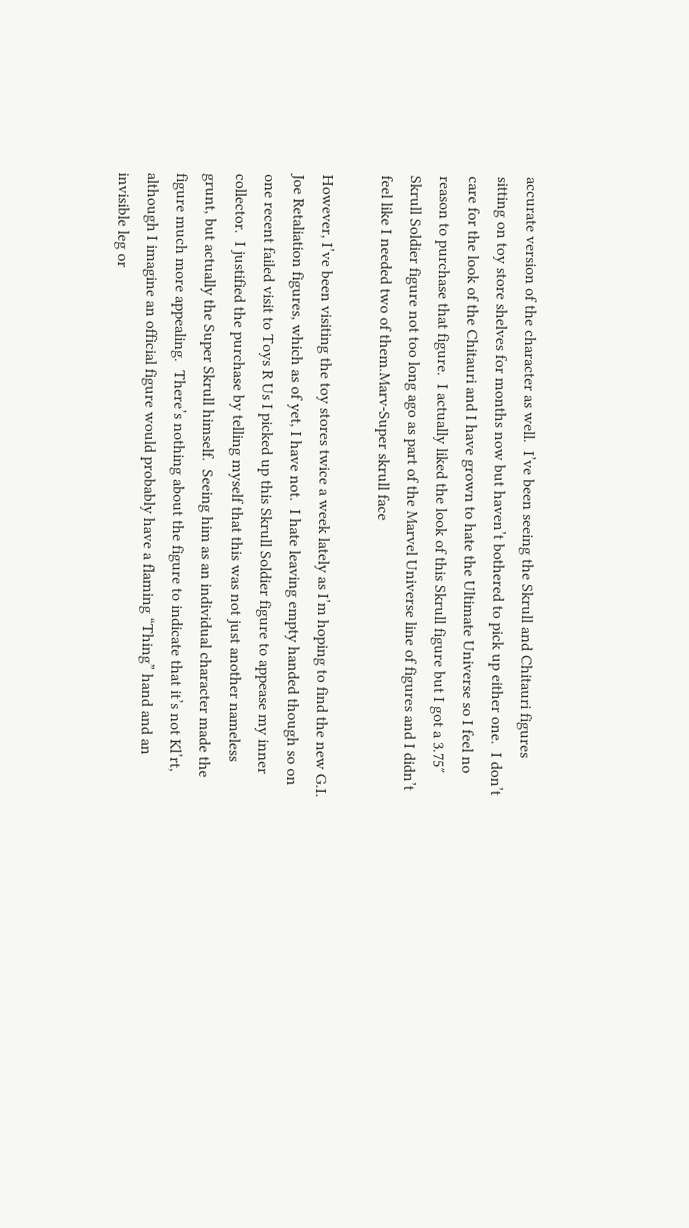accurate version of the character as well.  I’ve been seeing the Skrull and Chitauri figures sitting on toy store shelves for months now but haven’t bothered to pick up either one.  I don’t care for the look of the Chitauri and I have grown to hate the Ultimate Universe so I feel no reason to purchase that figure.  I actually liked the look of this Skrull figure but I got a 3.75″ Skrull Soldier figure not too long ago as part of the Marvel Universe line of figures and I didn’t feel like I needed two of them.Marv-Super skrull face

However, I’ve been visiting the toy stores twice a week lately as I’m hoping to find the new G.I. Joe Retaliation figures, which as of yet, I have not.  I hate leaving empty handed though so on one recent failed visit to Toys R Us I picked up this Skrull Soldier figure to appease my inner collector.  I justified the purchase by telling myself that this was not just another nameless grunt, but actually the Super Skrull himself.  Seeing him as an individual character made the figure much more appealing.  There’s nothing about the figure to indicate that it’s not Kl’rt, although I imagine an official figure would probably have a flaming “Thing” hand and an invisible leg or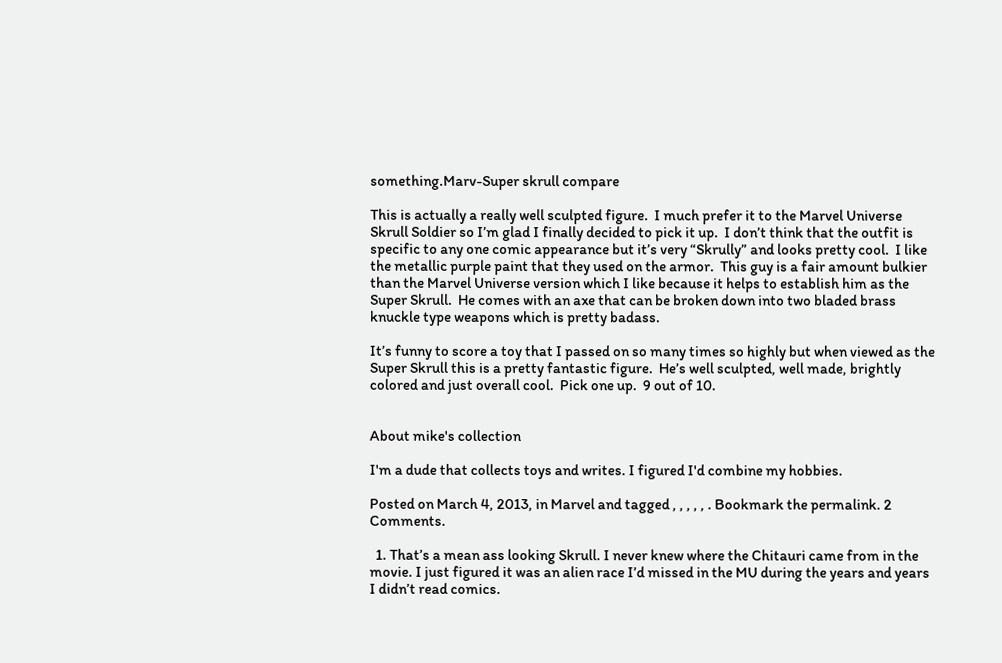something.Marv-Super skrull compare

This is actually a really well sculpted figure.  I much prefer it to the Marvel Universe Skrull Soldier so I’m glad I finally decided to pick it up.  I don’t think that the outfit is specific to any one comic appearance but it’s very “Skrully” and looks pretty cool.  I like the metallic purple paint that they used on the armor.  This guy is a fair amount bulkier than the Marvel Universe version which I like because it helps to establish him as the Super Skrull.  He comes with an axe that can be broken down into two bladed brass knuckle type weapons which is pretty badass.

It’s funny to score a toy that I passed on so many times so highly but when viewed as the Super Skrull this is a pretty fantastic figure.  He’s well sculpted, well made, brightly colored and just overall cool.  Pick one up.  9 out of 10.


About mike's collection

I'm a dude that collects toys and writes. I figured I'd combine my hobbies.

Posted on March 4, 2013, in Marvel and tagged , , , , , . Bookmark the permalink. 2 Comments.

  1. That’s a mean ass looking Skrull. I never knew where the Chitauri came from in the movie. I just figured it was an alien race I’d missed in the MU during the years and years I didn’t read comics.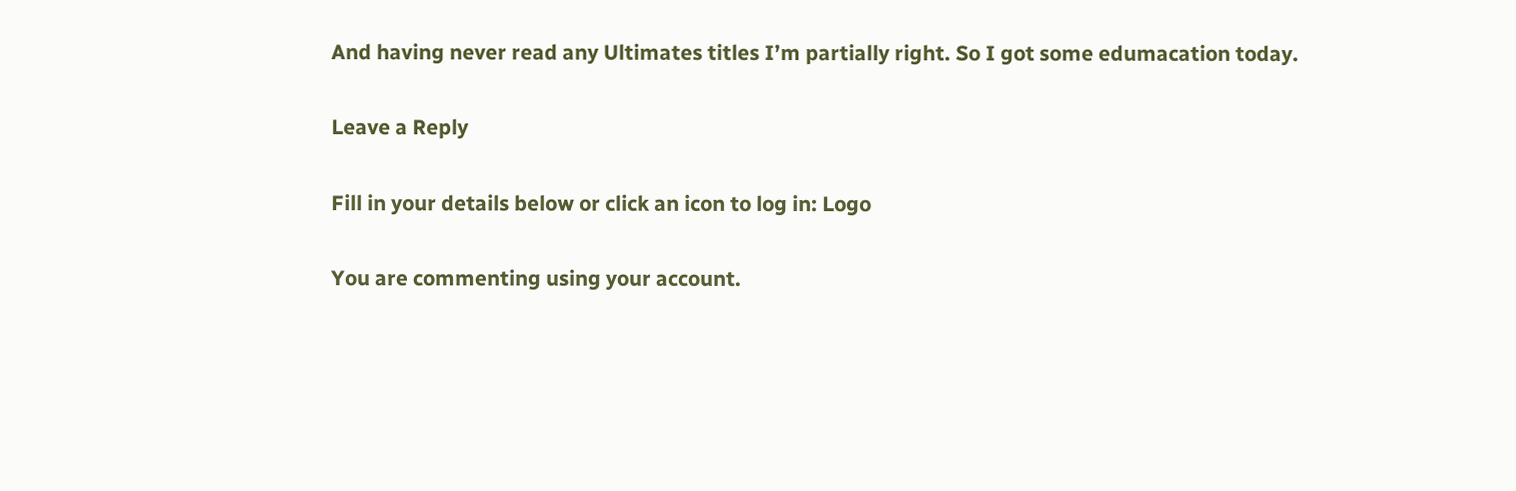And having never read any Ultimates titles I’m partially right. So I got some edumacation today.

Leave a Reply

Fill in your details below or click an icon to log in: Logo

You are commenting using your account.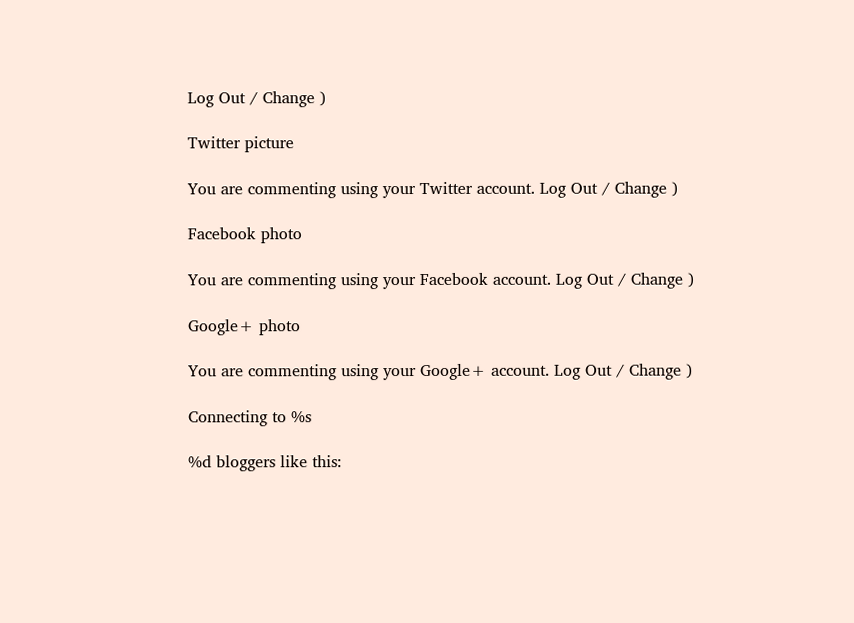Log Out / Change )

Twitter picture

You are commenting using your Twitter account. Log Out / Change )

Facebook photo

You are commenting using your Facebook account. Log Out / Change )

Google+ photo

You are commenting using your Google+ account. Log Out / Change )

Connecting to %s

%d bloggers like this: